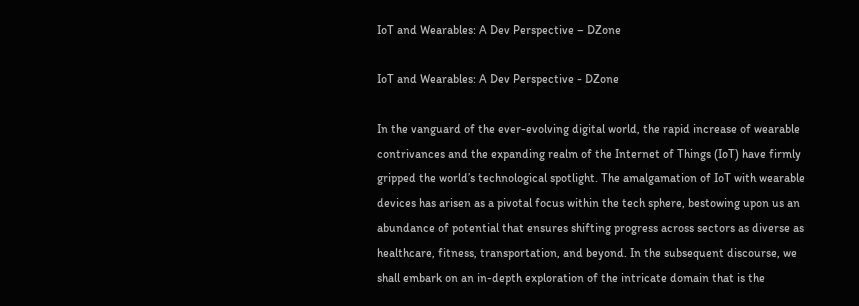IoT and Wearables: A Dev Perspective – DZone

IoT and Wearables: A Dev Perspective - DZone

In the vanguard of the ever-evolving digital world, the rapid increase of wearable contrivances and the expanding realm of the Internet of Things (IoT) have firmly gripped the world’s technological spotlight. The amalgamation of IoT with wearable devices has arisen as a pivotal focus within the tech sphere, bestowing upon us an abundance of potential that ensures shifting progress across sectors as diverse as healthcare, fitness, transportation, and beyond. In the subsequent discourse, we shall embark on an in-depth exploration of the intricate domain that is the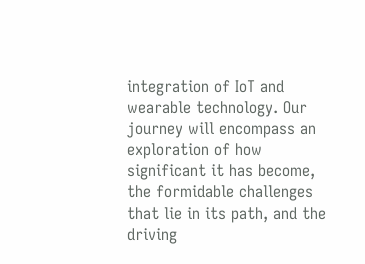integration of IoT and wearable technology. Our journey will encompass an exploration of how significant it has become, the formidable challenges that lie in its path, and the driving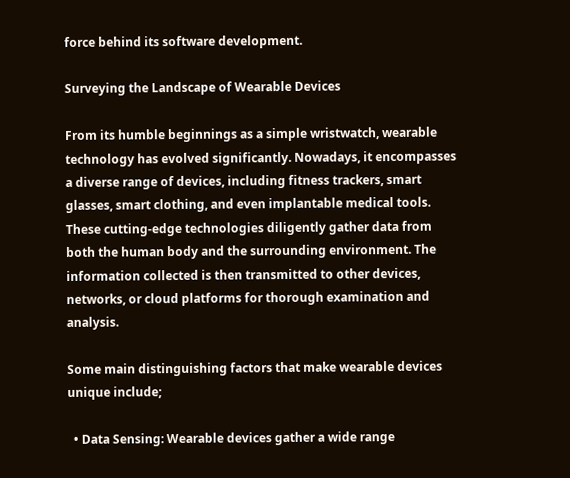force behind its software development.

Surveying the Landscape of Wearable Devices

From its humble beginnings as a simple wristwatch, wearable technology has evolved significantly. Nowadays, it encompasses a diverse range of devices, including fitness trackers, smart glasses, smart clothing, and even implantable medical tools. These cutting-edge technologies diligently gather data from both the human body and the surrounding environment. The information collected is then transmitted to other devices, networks, or cloud platforms for thorough examination and analysis.

Some main distinguishing factors that make wearable devices unique include;

  • Data Sensing: Wearable devices gather a wide range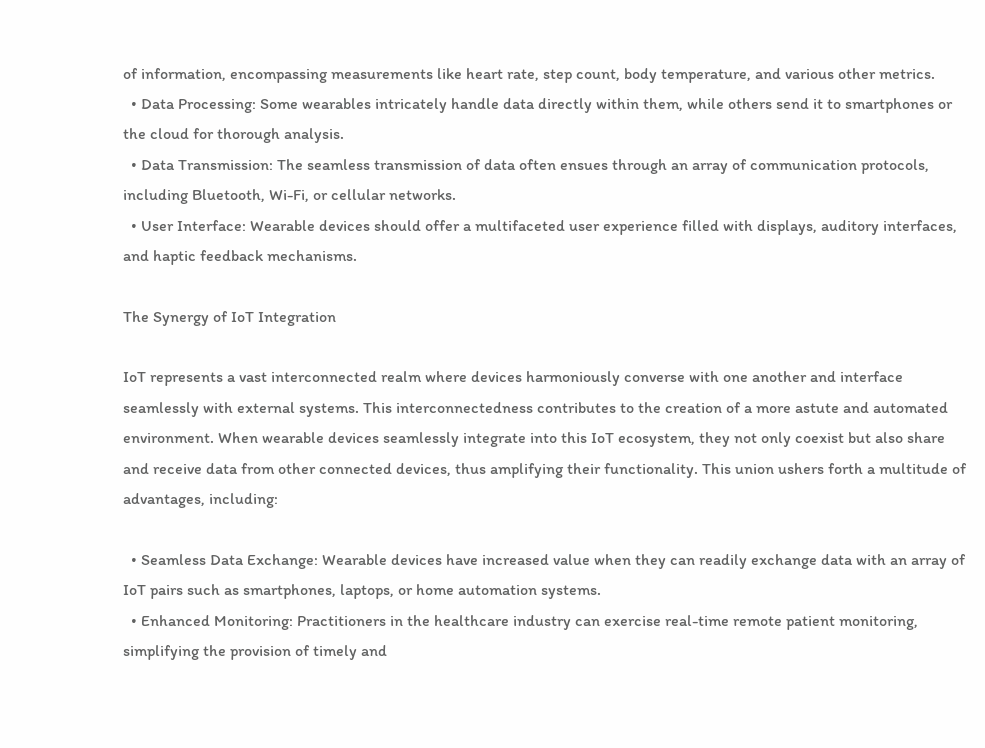of information, encompassing measurements like heart rate, step count, body temperature, and various other metrics.
  • Data Processing: Some wearables intricately handle data directly within them, while others send it to smartphones or the cloud for thorough analysis.
  • Data Transmission: The seamless transmission of data often ensues through an array of communication protocols, including Bluetooth, Wi-Fi, or cellular networks.
  • User Interface: Wearable devices should offer a multifaceted user experience filled with displays, auditory interfaces, and haptic feedback mechanisms.

The Synergy of IoT Integration

IoT represents a vast interconnected realm where devices harmoniously converse with one another and interface seamlessly with external systems. This interconnectedness contributes to the creation of a more astute and automated environment. When wearable devices seamlessly integrate into this IoT ecosystem, they not only coexist but also share and receive data from other connected devices, thus amplifying their functionality. This union ushers forth a multitude of advantages, including:

  • Seamless Data Exchange: Wearable devices have increased value when they can readily exchange data with an array of IoT pairs such as smartphones, laptops, or home automation systems.
  • Enhanced Monitoring: Practitioners in the healthcare industry can exercise real-time remote patient monitoring, simplifying the provision of timely and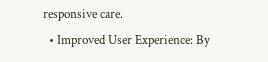responsive care.
  • Improved User Experience: By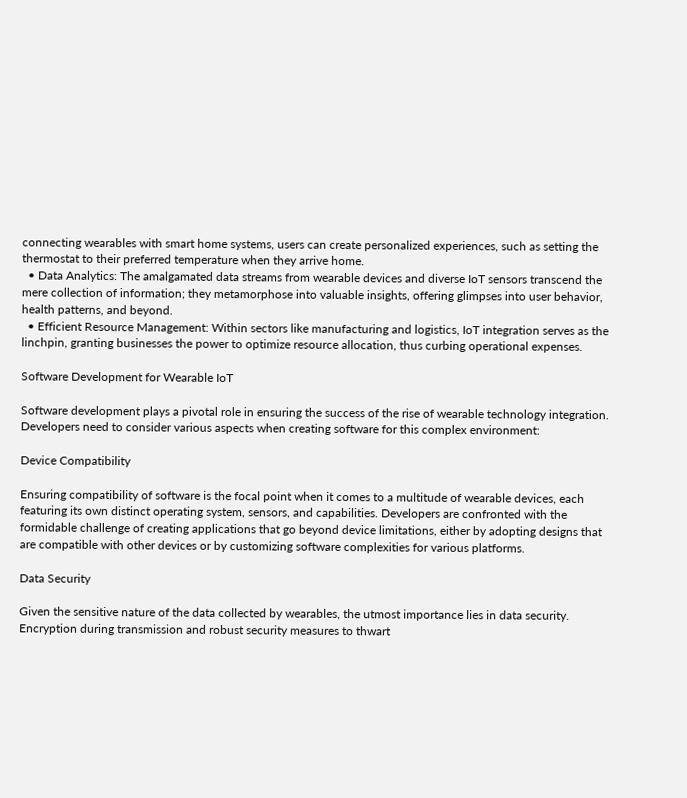connecting wearables with smart home systems, users can create personalized experiences, such as setting the thermostat to their preferred temperature when they arrive home.
  • Data Analytics: The amalgamated data streams from wearable devices and diverse IoT sensors transcend the mere collection of information; they metamorphose into valuable insights, offering glimpses into user behavior, health patterns, and beyond.
  • Efficient Resource Management: Within sectors like manufacturing and logistics, IoT integration serves as the linchpin, granting businesses the power to optimize resource allocation, thus curbing operational expenses.

Software Development for Wearable IoT

Software development plays a pivotal role in ensuring the success of the rise of wearable technology integration. Developers need to consider various aspects when creating software for this complex environment:

Device Compatibility

Ensuring compatibility of software is the focal point when it comes to a multitude of wearable devices, each featuring its own distinct operating system, sensors, and capabilities. Developers are confronted with the formidable challenge of creating applications that go beyond device limitations, either by adopting designs that are compatible with other devices or by customizing software complexities for various platforms.

Data Security

Given the sensitive nature of the data collected by wearables, the utmost importance lies in data security. Encryption during transmission and robust security measures to thwart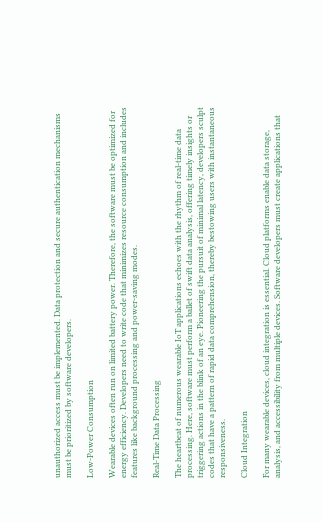unauthorized access must be implemented. Data protection and secure authentication mechanisms must be prioritized by software developers.

Low-Power Consumption

Wearable devices often run on limited battery power. Therefore, the software must be optimized for energy efficiency. Developers need to write code that minimizes resource consumption and includes features like background processing and power-saving modes.

Real-Time Data Processing

The heartbeat of numerous wearable IoT applications echoes with the rhythm of real-time data processing. Here, software must perform a ballet of swift data analysis, offering timely insights or triggering actions in the blink of an eye. Pioneering the pursuit of minimal latency, developers sculpt codes that have a pattern of rapid data comprehension, thereby bestowing users with instantaneous responsiveness.

Cloud Integration

For many wearable devices, cloud integration is essential. Cloud platforms enable data storage, analysis, and accessibility from multiple devices. Software developers must create applications that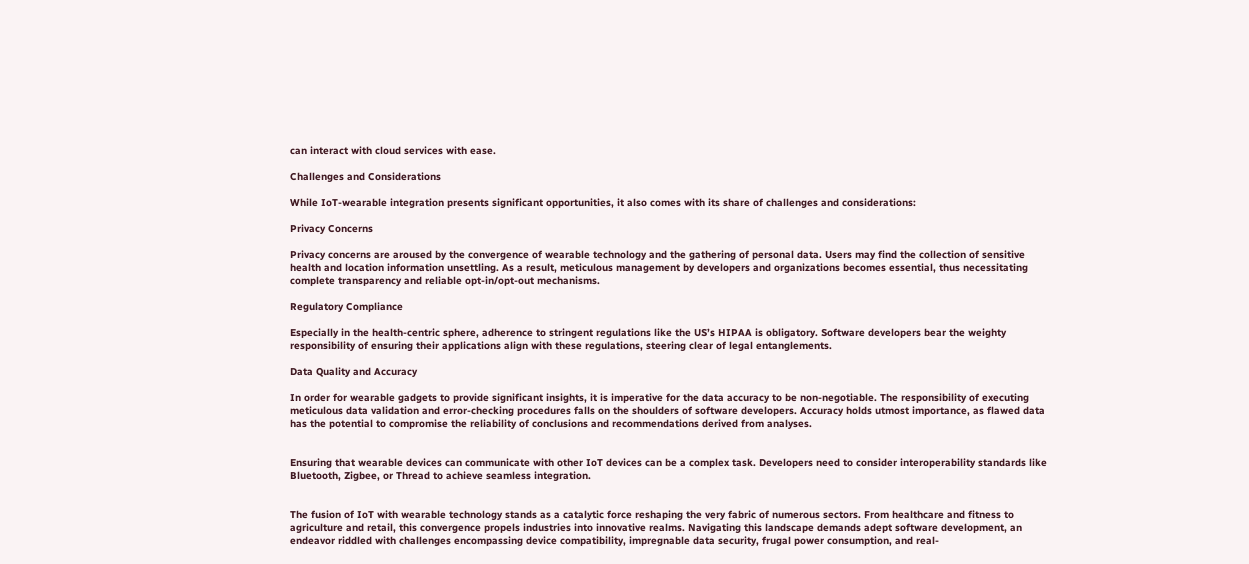can interact with cloud services with ease.

Challenges and Considerations

While IoT-wearable integration presents significant opportunities, it also comes with its share of challenges and considerations:

Privacy Concerns

Privacy concerns are aroused by the convergence of wearable technology and the gathering of personal data. Users may find the collection of sensitive health and location information unsettling. As a result, meticulous management by developers and organizations becomes essential, thus necessitating complete transparency and reliable opt-in/opt-out mechanisms.

Regulatory Compliance

Especially in the health-centric sphere, adherence to stringent regulations like the US’s HIPAA is obligatory. Software developers bear the weighty responsibility of ensuring their applications align with these regulations, steering clear of legal entanglements.

Data Quality and Accuracy

In order for wearable gadgets to provide significant insights, it is imperative for the data accuracy to be non-negotiable. The responsibility of executing meticulous data validation and error-checking procedures falls on the shoulders of software developers. Accuracy holds utmost importance, as flawed data has the potential to compromise the reliability of conclusions and recommendations derived from analyses.


Ensuring that wearable devices can communicate with other IoT devices can be a complex task. Developers need to consider interoperability standards like Bluetooth, Zigbee, or Thread to achieve seamless integration.


The fusion of IoT with wearable technology stands as a catalytic force reshaping the very fabric of numerous sectors. From healthcare and fitness to agriculture and retail, this convergence propels industries into innovative realms. Navigating this landscape demands adept software development, an endeavor riddled with challenges encompassing device compatibility, impregnable data security, frugal power consumption, and real-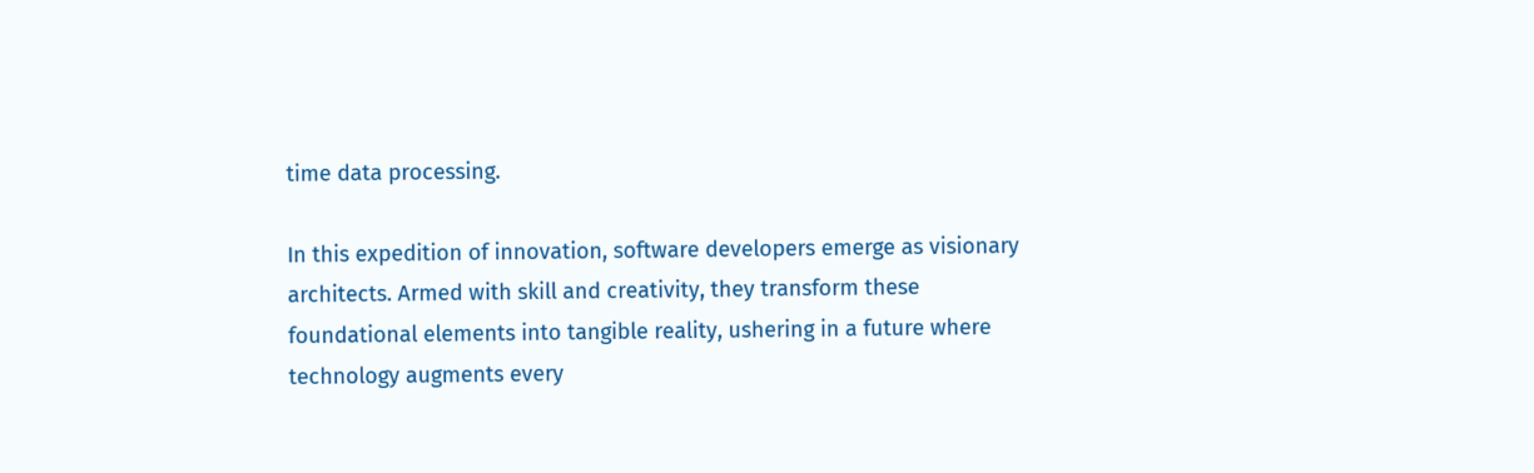time data processing.

In this expedition of innovation, software developers emerge as visionary architects. Armed with skill and creativity, they transform these foundational elements into tangible reality, ushering in a future where technology augments every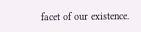facet of our existence.